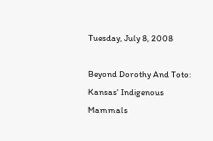Tuesday, July 8, 2008

Beyond Dorothy And Toto: Kansas' Indigenous Mammals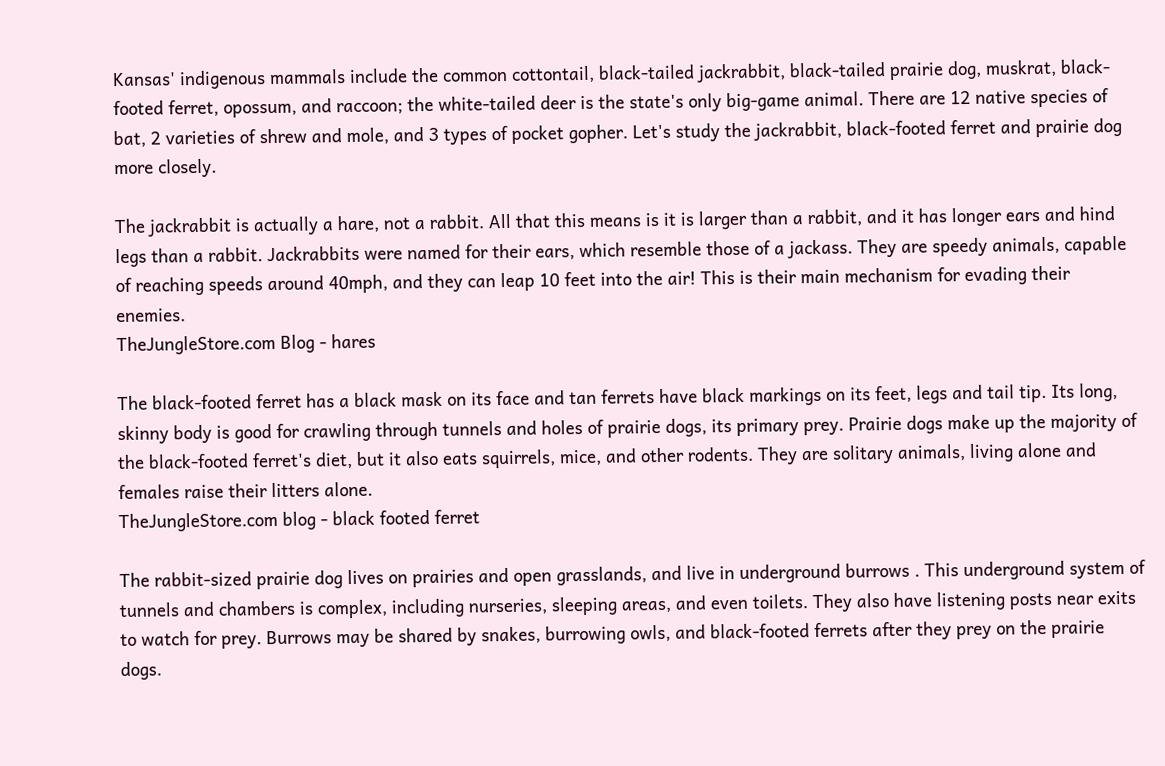Kansas' indigenous mammals include the common cottontail, black-tailed jackrabbit, black-tailed prairie dog, muskrat, black-footed ferret, opossum, and raccoon; the white-tailed deer is the state's only big-game animal. There are 12 native species of bat, 2 varieties of shrew and mole, and 3 types of pocket gopher. Let's study the jackrabbit, black-footed ferret and prairie dog more closely.

The jackrabbit is actually a hare, not a rabbit. All that this means is it is larger than a rabbit, and it has longer ears and hind legs than a rabbit. Jackrabbits were named for their ears, which resemble those of a jackass. They are speedy animals, capable of reaching speeds around 40mph, and they can leap 10 feet into the air! This is their main mechanism for evading their enemies.
TheJungleStore.com Blog - hares

The black-footed ferret has a black mask on its face and tan ferrets have black markings on its feet, legs and tail tip. Its long, skinny body is good for crawling through tunnels and holes of prairie dogs, its primary prey. Prairie dogs make up the majority of the black-footed ferret's diet, but it also eats squirrels, mice, and other rodents. They are solitary animals, living alone and females raise their litters alone.
TheJungleStore.com blog - black footed ferret

The rabbit-sized prairie dog lives on prairies and open grasslands, and live in underground burrows . This underground system of tunnels and chambers is complex, including nurseries, sleeping areas, and even toilets. They also have listening posts near exits to watch for prey. Burrows may be shared by snakes, burrowing owls, and black-footed ferrets after they prey on the prairie dogs.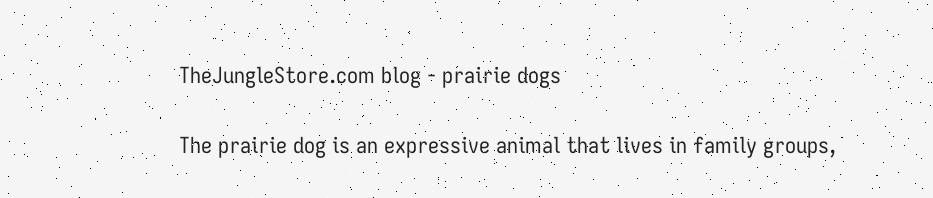TheJungleStore.com blog - prairie dogs

The prairie dog is an expressive animal that lives in family groups,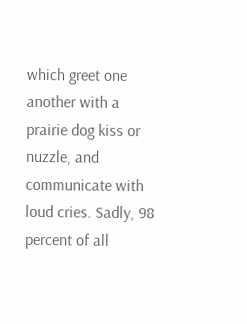which greet one another with a prairie dog kiss or nuzzle, and communicate with loud cries. Sadly, 98 percent of all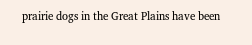prairie dogs in the Great Plains have been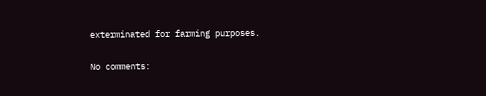exterminated for farming purposes.

No comments: